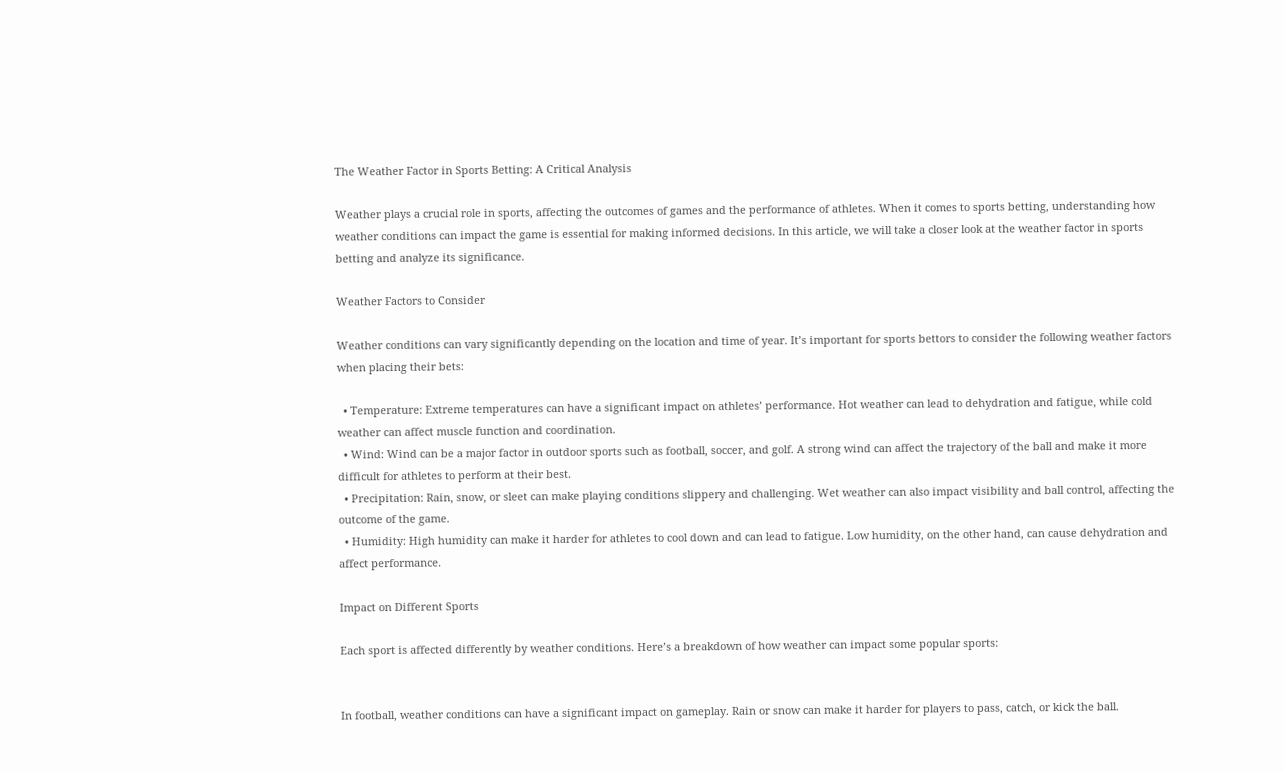The Weather Factor in Sports Betting: A Critical Analysis

Weather plays a crucial role in sports, affecting the outcomes of games and the performance of athletes. When it comes to sports betting, understanding how weather conditions can impact the game is essential for making informed decisions. In this article, we will take a closer look at the weather factor in sports betting and analyze its significance.

Weather Factors to Consider

Weather conditions can vary significantly depending on the location and time of year. It’s important for sports bettors to consider the following weather factors when placing their bets:

  • Temperature: Extreme temperatures can have a significant impact on athletes’ performance. Hot weather can lead to dehydration and fatigue, while cold weather can affect muscle function and coordination.
  • Wind: Wind can be a major factor in outdoor sports such as football, soccer, and golf. A strong wind can affect the trajectory of the ball and make it more difficult for athletes to perform at their best.
  • Precipitation: Rain, snow, or sleet can make playing conditions slippery and challenging. Wet weather can also impact visibility and ball control, affecting the outcome of the game.
  • Humidity: High humidity can make it harder for athletes to cool down and can lead to fatigue. Low humidity, on the other hand, can cause dehydration and affect performance.

Impact on Different Sports

Each sport is affected differently by weather conditions. Here’s a breakdown of how weather can impact some popular sports:


In football, weather conditions can have a significant impact on gameplay. Rain or snow can make it harder for players to pass, catch, or kick the ball.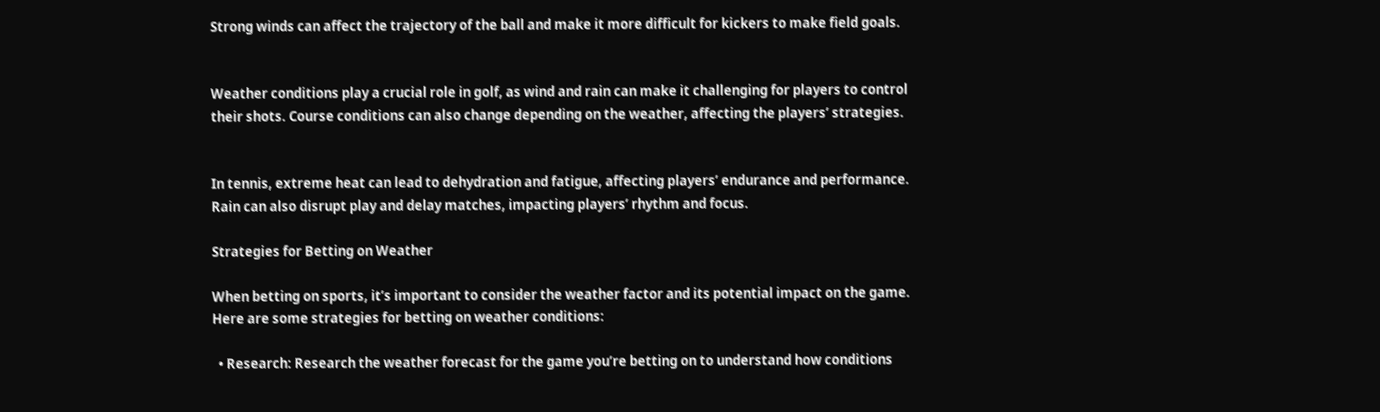Strong winds can affect the trajectory of the ball and make it more difficult for kickers to make field goals.


Weather conditions play a crucial role in golf, as wind and rain can make it challenging for players to control their shots. Course conditions can also change depending on the weather, affecting the players’ strategies.


In tennis, extreme heat can lead to dehydration and fatigue, affecting players’ endurance and performance. Rain can also disrupt play and delay matches, impacting players’ rhythm and focus.

Strategies for Betting on Weather

When betting on sports, it’s important to consider the weather factor and its potential impact on the game. Here are some strategies for betting on weather conditions:

  • Research: Research the weather forecast for the game you’re betting on to understand how conditions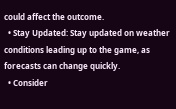could affect the outcome.
  • Stay Updated: Stay updated on weather conditions leading up to the game, as forecasts can change quickly.
  • Consider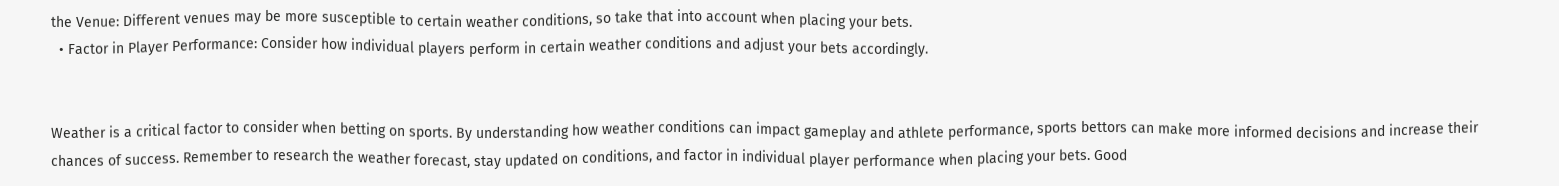the Venue: Different venues may be more susceptible to certain weather conditions, so take that into account when placing your bets.
  • Factor in Player Performance: Consider how individual players perform in certain weather conditions and adjust your bets accordingly.


Weather is a critical factor to consider when betting on sports. By understanding how weather conditions can impact gameplay and athlete performance, sports bettors can make more informed decisions and increase their chances of success. Remember to research the weather forecast, stay updated on conditions, and factor in individual player performance when placing your bets. Good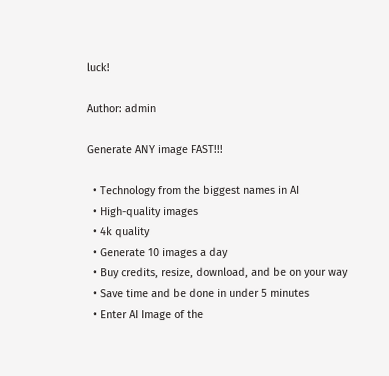luck!

Author: admin

Generate ANY image FAST!!!

  • Technology from the biggest names in AI
  • High-quality images
  • 4k quality
  • Generate 10 images a day
  • Buy credits, resize, download, and be on your way
  • Save time and be done in under 5 minutes
  • Enter AI Image of the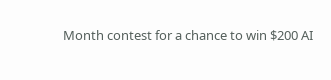Month contest for a chance to win $200 AI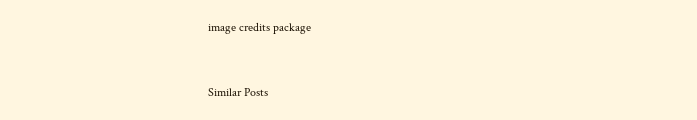image credits package



Similar Posts